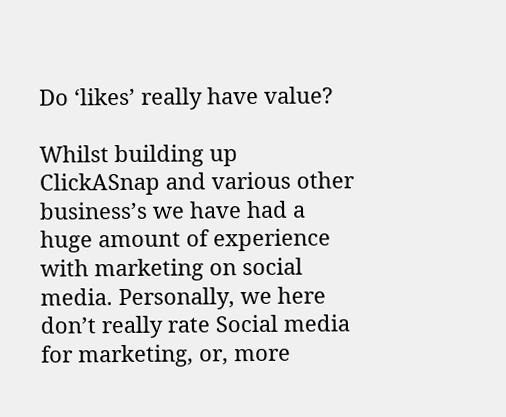Do ‘likes’ really have value?

Whilst building up ClickASnap and various other business’s we have had a huge amount of experience with marketing on social media. Personally, we here don’t really rate Social media for marketing, or, more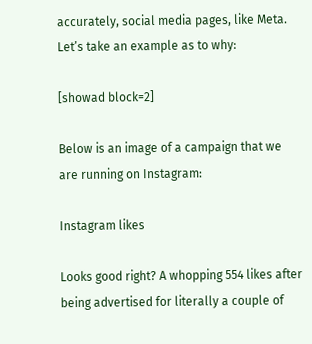accurately, social media pages, like Meta. Let’s take an example as to why:

[showad block=2]

Below is an image of a campaign that we are running on Instagram:

Instagram likes

Looks good right? A whopping 554 likes after being advertised for literally a couple of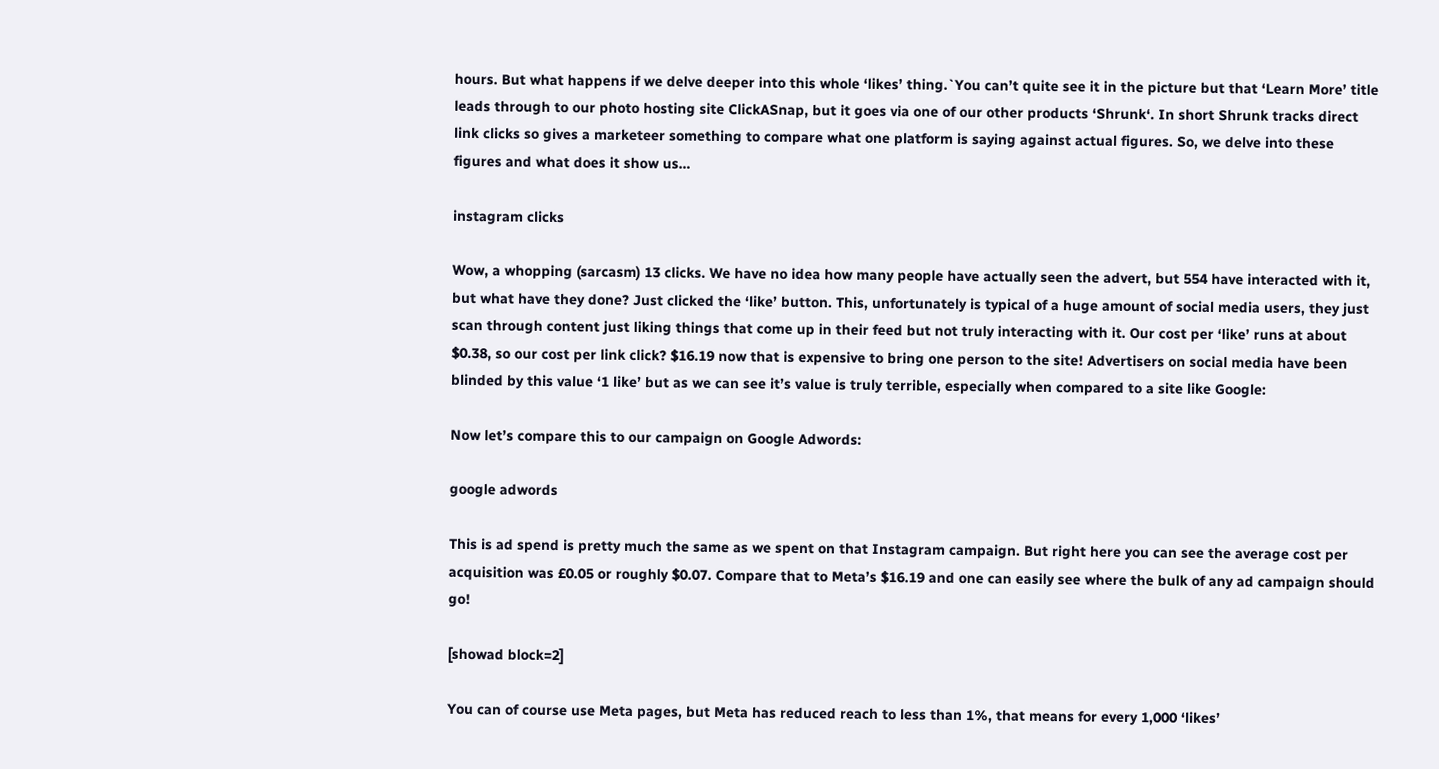hours. But what happens if we delve deeper into this whole ‘likes’ thing.`You can’t quite see it in the picture but that ‘Learn More’ title leads through to our photo hosting site ClickASnap, but it goes via one of our other products ‘Shrunk‘. In short Shrunk tracks direct link clicks so gives a marketeer something to compare what one platform is saying against actual figures. So, we delve into these figures and what does it show us…

instagram clicks

Wow, a whopping (sarcasm) 13 clicks. We have no idea how many people have actually seen the advert, but 554 have interacted with it, but what have they done? Just clicked the ‘like’ button. This, unfortunately is typical of a huge amount of social media users, they just scan through content just liking things that come up in their feed but not truly interacting with it. Our cost per ‘like’ runs at about $0.38, so our cost per link click? $16.19 now that is expensive to bring one person to the site! Advertisers on social media have been blinded by this value ‘1 like’ but as we can see it’s value is truly terrible, especially when compared to a site like Google:

Now let’s compare this to our campaign on Google Adwords:

google adwords

This is ad spend is pretty much the same as we spent on that Instagram campaign. But right here you can see the average cost per acquisition was £0.05 or roughly $0.07. Compare that to Meta’s $16.19 and one can easily see where the bulk of any ad campaign should go!

[showad block=2]

You can of course use Meta pages, but Meta has reduced reach to less than 1%, that means for every 1,000 ‘likes’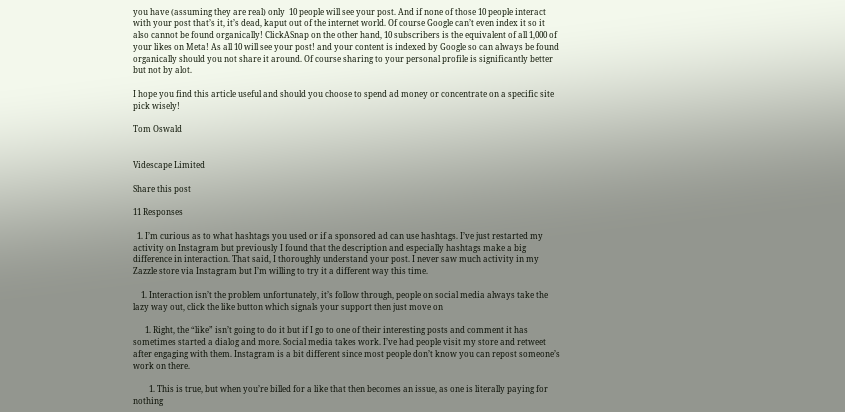you have (assuming they are real) only  10 people will see your post. And if none of those 10 people interact with your post that’s it, it’s dead, kaput out of the internet world. Of course Google can’t even index it so it also cannot be found organically! ClickASnap on the other hand, 10 subscribers is the equivalent of all 1,000 of your likes on Meta! As all 10 will see your post! and your content is indexed by Google so can always be found organically should you not share it around. Of course sharing to your personal profile is significantly better but not by alot.

I hope you find this article useful and should you choose to spend ad money or concentrate on a specific site pick wisely!

Tom Oswald


Videscape Limited

Share this post

11 Responses

  1. I’m curious as to what hashtags you used or if a sponsored ad can use hashtags. I’ve just restarted my activity on Instagram but previously I found that the description and especially hashtags make a big difference in interaction. That said, I thoroughly understand your post. I never saw much activity in my Zazzle store via Instagram but I’m willing to try it a different way this time.

    1. Interaction isn’t the problem unfortunately, it’s follow through, people on social media always take the lazy way out, click the like button which signals your support then just move on

      1. Right, the “like” isn’t going to do it but if I go to one of their interesting posts and comment it has sometimes started a dialog and more. Social media takes work. I’ve had people visit my store and retweet after engaging with them. Instagram is a bit different since most people don’t know you can repost someone’s work on there.

        1. This is true, but when you’re billed for a like that then becomes an issue, as one is literally paying for nothing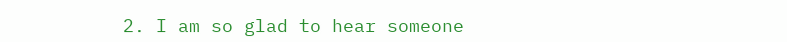2. I am so glad to hear someone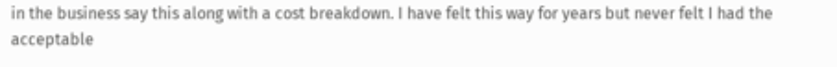in the business say this along with a cost breakdown. I have felt this way for years but never felt I had the acceptable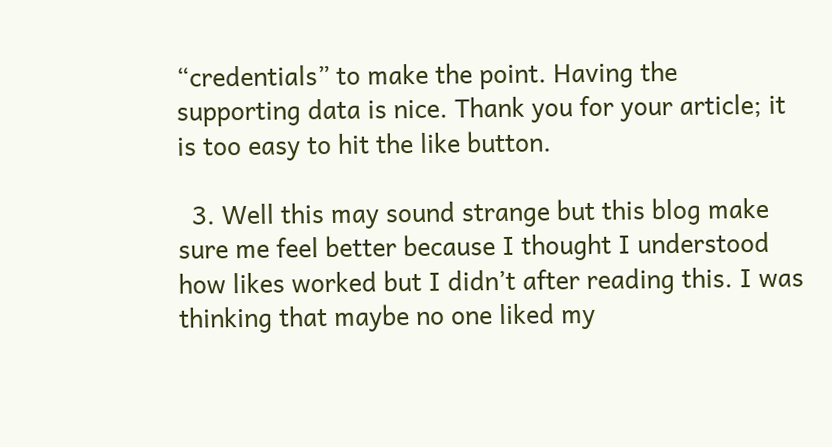“credentials” to make the point. Having the supporting data is nice. Thank you for your article; it is too easy to hit the like button.

  3. Well this may sound strange but this blog make sure me feel better because I thought I understood how likes worked but I didn’t after reading this. I was thinking that maybe no one liked my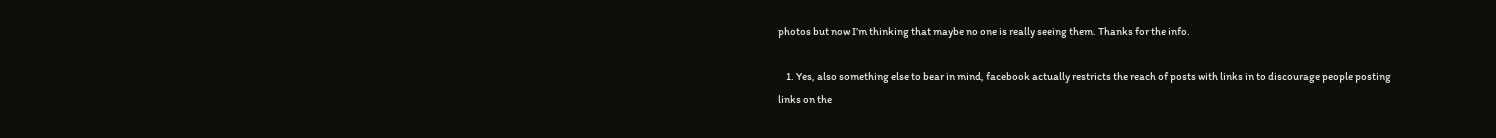photos but now I’m thinking that maybe no one is really seeing them. Thanks for the info.

    1. Yes, also something else to bear in mind, facebook actually restricts the reach of posts with links in to discourage people posting links on the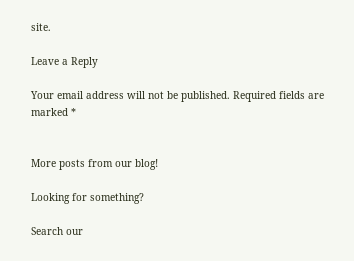site.

Leave a Reply

Your email address will not be published. Required fields are marked *


More posts from our blog!

Looking for something?

Search our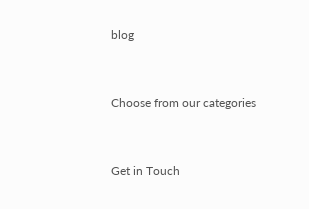blog


Choose from our categories


Get in Touch